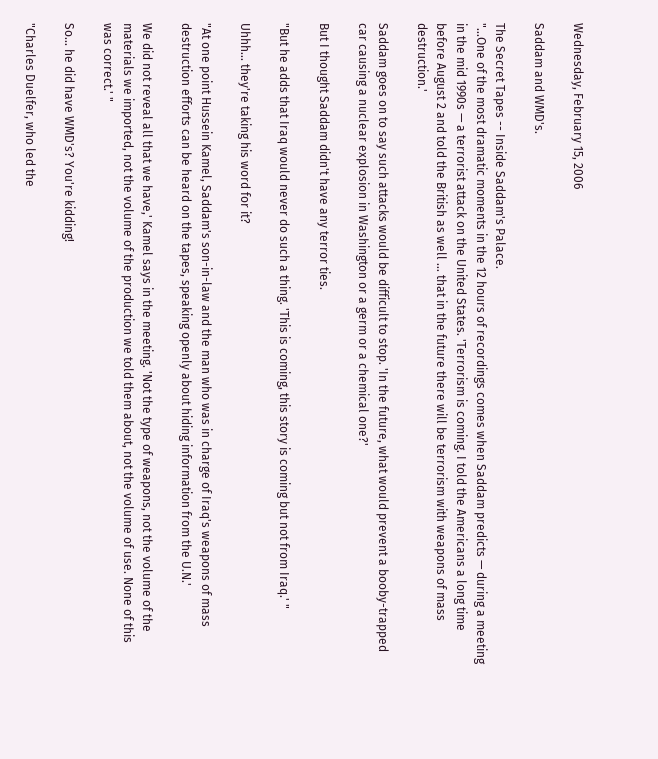Wednesday, February 15, 2006

Saddam and WMD's.

The Secret Tapes -- Inside Saddam's Palace.
"...One of the most dramatic moments in the 12 hours of recordings comes when Saddam predicts — during a meeting in the mid 1990s — a terrorist attack on the United States. 'Terrorism is coming. I told the Americans a long time before August 2 and told the British as well … that in the future there will be terrorism with weapons of mass destruction.'

Saddam goes on to say such attacks would be difficult to stop. 'In the future, what would prevent a booby-trapped car causing a nuclear explosion in Washington or a germ or a chemical one?'

But I thought Saddam didn't have any terror ties.

"But he adds that Iraq would never do such a thing. 'This is coming, this story is coming but not from Iraq.' "

Uhhh... they're taking his word for it?

"At one point Hussein Kamel, Saddam's son-in-law and the man who was in charge of Iraq's weapons of mass destruction efforts can be heard on the tapes, speaking openly about hiding information from the U.N.'

We did not reveal all that we have,' Kamel says in the meeting. 'Not the type of weapons, not the volume of the materials we imported, not the volume of the production we told them about, not the volume of use. None of this was correct.' "

So... he did have WMD's? You're kidding!

"Charles Duelfer, who led the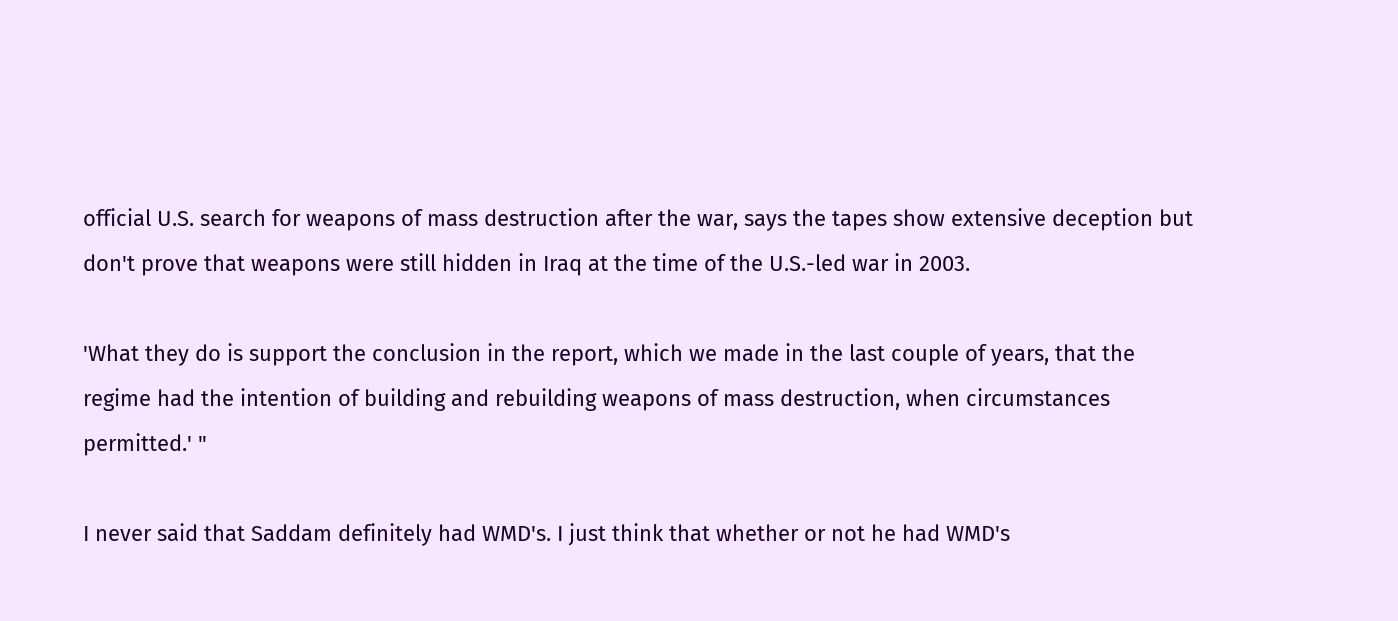official U.S. search for weapons of mass destruction after the war, says the tapes show extensive deception but don't prove that weapons were still hidden in Iraq at the time of the U.S.-led war in 2003.

'What they do is support the conclusion in the report, which we made in the last couple of years, that the regime had the intention of building and rebuilding weapons of mass destruction, when circumstances permitted.' "

I never said that Saddam definitely had WMD's. I just think that whether or not he had WMD's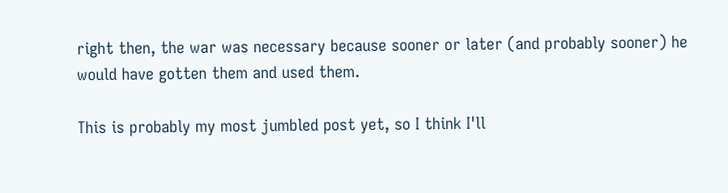right then, the war was necessary because sooner or later (and probably sooner) he would have gotten them and used them.

This is probably my most jumbled post yet, so I think I'll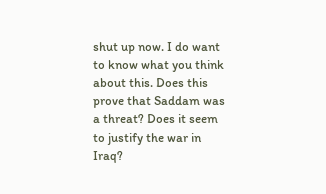shut up now. I do want to know what you think about this. Does this prove that Saddam was a threat? Does it seem to justify the war in Iraq?